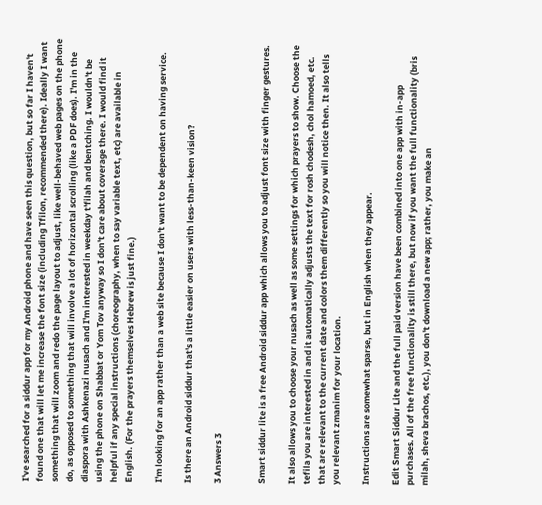I've searched for a siddur app for my Android phone and have seen this question, but so far I haven't found one that will let me increase the font size (including Tfilon, recommended there). Ideally I want something that will zoom and redo the page layout to adjust, like well-behaved web pages on the phone do, as opposed to something that will involve a lot of horizontal scrolling (like a PDF does). I'm in the diaspora with Ashkenazi nusach and I'm interested in weekday t'filah and bentching. I wouldn't be using the phone on Shabbat or Yom Tov anyway so I don't care about coverage there. I would find it helpful if any special instructions (choreography, when to say variable text, etc) are available in English. (For the prayers themselves Hebrew is just fine.)

I'm looking for an app rather than a web site because I don't want to be dependent on having service.

Is there an Android siddur that's a little easier on users with less-than-keen vision?

3 Answers 3


Smart siddur lite is a free Android siddur app which allows you to adjust font size with finger gestures.

It also allows you to choose your nusach as well as some settings for which prayers to show. Choose the tefila you are interested in and it automatically adjusts the text for rosh chodesh, chol hamoed, etc. that are relevant to the current date and colors them differently so you will notice then. It also tells you relevant zmanim for your location.

Instructions are somewhat sparse, but in English when they appear.

Edit Smart Siddur Lite and the full paid version have been combined into one app with in-app purchases. All of the free functionality is still there, but now if you want the full functionality (bris milah, sheva brachos, etc.), you don't download a new app; rather, you make an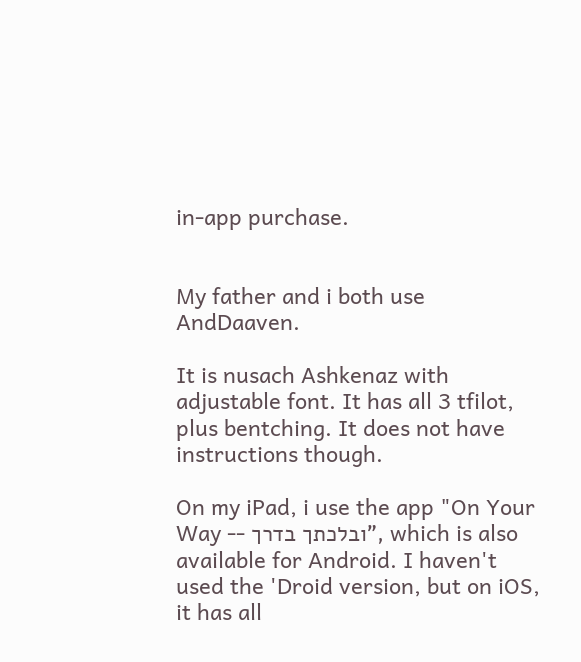in-app purchase.


My father and i both use AndDaaven.

It is nusach Ashkenaz with adjustable font. It has all 3 tfilot, plus bentching. It does not have instructions though.

On my iPad, i use the app "On Your Way -- ובלכתך בדרך", which is also available for Android. I haven't used the 'Droid version, but on iOS, it has all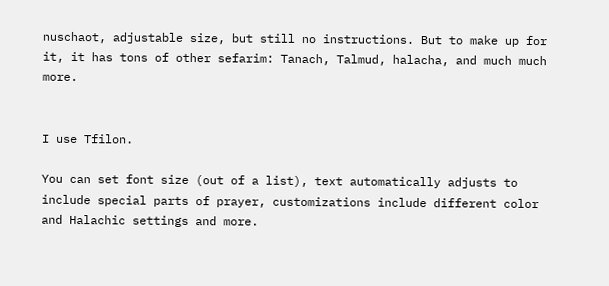nuschaot, adjustable size, but still no instructions. But to make up for it, it has tons of other sefarim: Tanach, Talmud, halacha, and much much more.


I use Tfilon.

You can set font size (out of a list), text automatically adjusts to include special parts of prayer, customizations include different color and Halachic settings and more.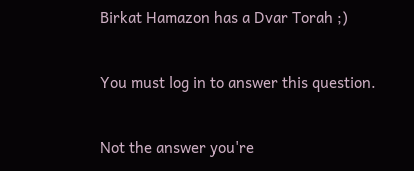Birkat Hamazon has a Dvar Torah ;)

You must log in to answer this question.

Not the answer you're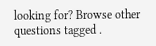looking for? Browse other questions tagged .